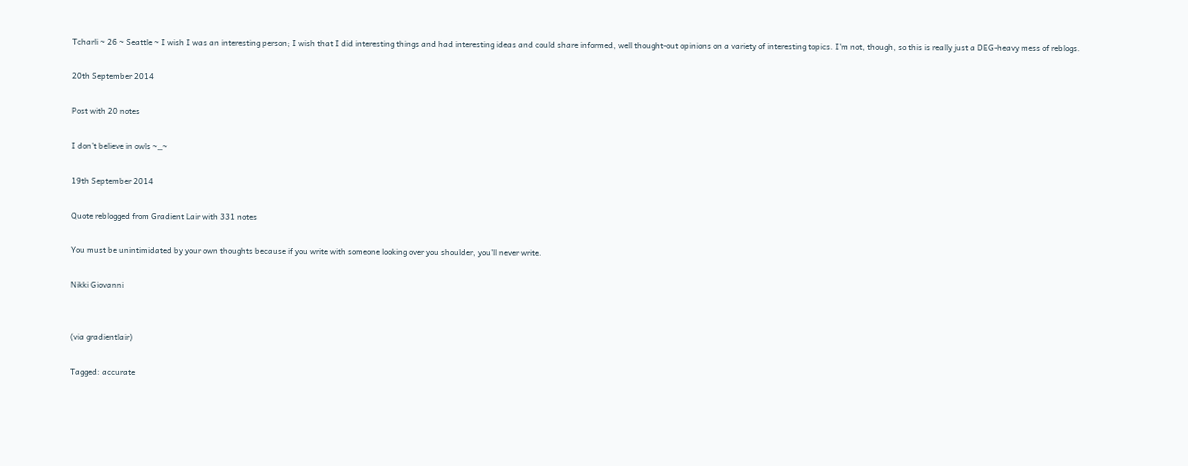Tcharli ~ 26 ~ Seattle ~ I wish I was an interesting person; I wish that I did interesting things and had interesting ideas and could share informed, well thought-out opinions on a variety of interesting topics. I'm not, though, so this is really just a DEG-heavy mess of reblogs.

20th September 2014

Post with 20 notes

I don’t believe in owls ~_~

19th September 2014

Quote reblogged from Gradient Lair with 331 notes

You must be unintimidated by your own thoughts because if you write with someone looking over you shoulder, you’ll never write.

Nikki Giovanni


(via gradientlair)

Tagged: accurate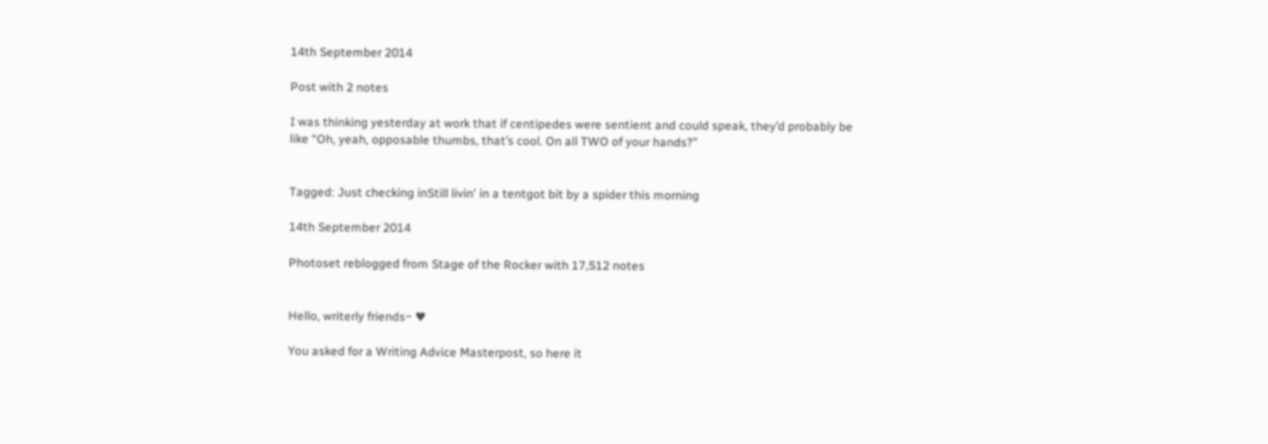14th September 2014

Post with 2 notes

I was thinking yesterday at work that if centipedes were sentient and could speak, they’d probably be like “Oh, yeah, opposable thumbs, that’s cool. On all TWO of your hands?”


Tagged: Just checking inStill livin' in a tentgot bit by a spider this morning

14th September 2014

Photoset reblogged from Stage of the Rocker with 17,512 notes


Hello, writerly friends~ ♥

You asked for a Writing Advice Masterpost, so here it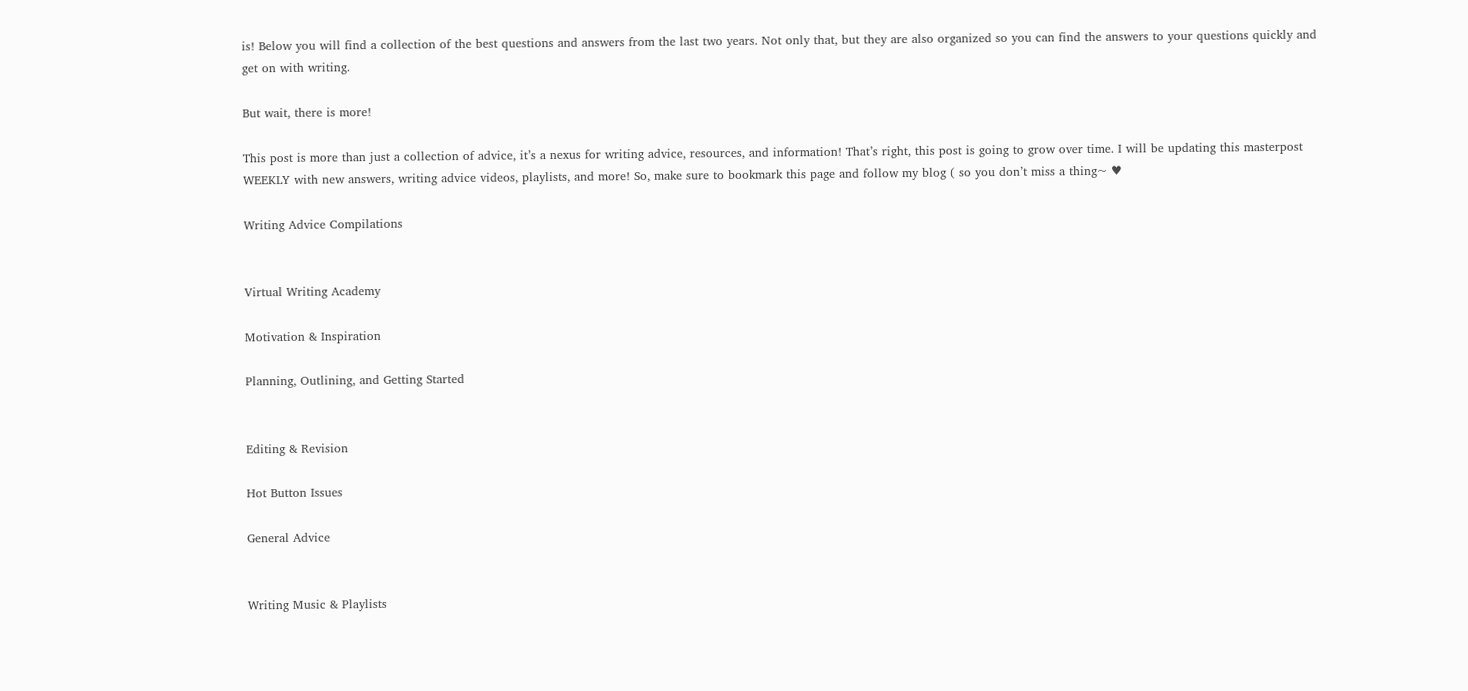is! Below you will find a collection of the best questions and answers from the last two years. Not only that, but they are also organized so you can find the answers to your questions quickly and get on with writing.

But wait, there is more!

This post is more than just a collection of advice, it’s a nexus for writing advice, resources, and information! That’s right, this post is going to grow over time. I will be updating this masterpost WEEKLY with new answers, writing advice videos, playlists, and more! So, make sure to bookmark this page and follow my blog ( so you don’t miss a thing~ ♥

Writing Advice Compilations


Virtual Writing Academy

Motivation & Inspiration

Planning, Outlining, and Getting Started


Editing & Revision

Hot Button Issues

General Advice


Writing Music & Playlists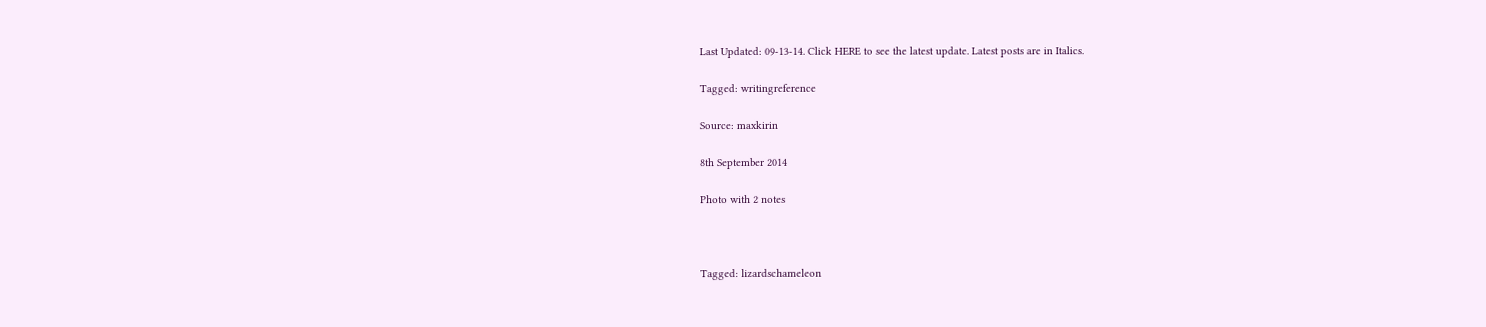Last Updated: 09-13-14. Click HERE to see the latest update. Latest posts are in Italics.

Tagged: writingreference

Source: maxkirin

8th September 2014

Photo with 2 notes



Tagged: lizardschameleon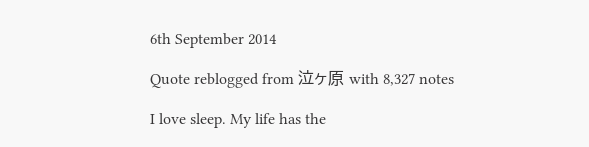6th September 2014

Quote reblogged from 泣ヶ原 with 8,327 notes

I love sleep. My life has the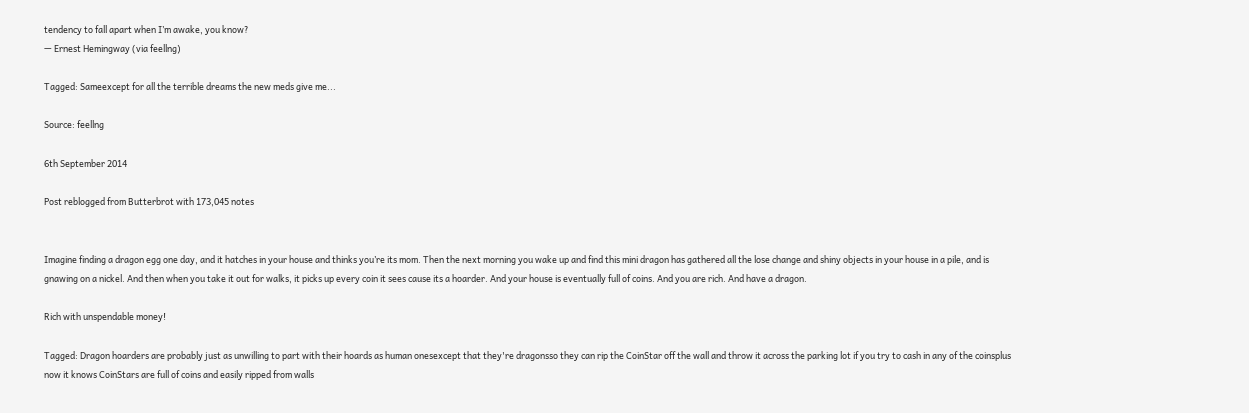tendency to fall apart when I’m awake, you know?
— Ernest Hemingway (via feellng)

Tagged: Sameexcept for all the terrible dreams the new meds give me...

Source: feellng

6th September 2014

Post reblogged from Butterbrot with 173,045 notes


Imagine finding a dragon egg one day, and it hatches in your house and thinks you’re its mom. Then the next morning you wake up and find this mini dragon has gathered all the lose change and shiny objects in your house in a pile, and is gnawing on a nickel. And then when you take it out for walks, it picks up every coin it sees cause its a hoarder. And your house is eventually full of coins. And you are rich. And have a dragon.

Rich with unspendable money!

Tagged: Dragon hoarders are probably just as unwilling to part with their hoards as human onesexcept that they're dragonsso they can rip the CoinStar off the wall and throw it across the parking lot if you try to cash in any of the coinsplus now it knows CoinStars are full of coins and easily ripped from walls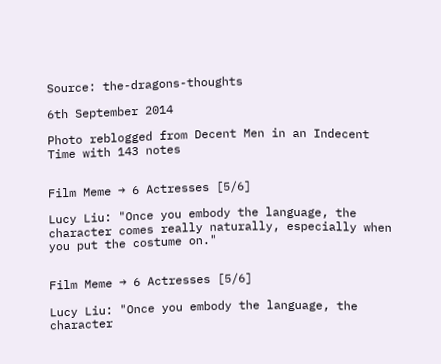Source: the-dragons-thoughts

6th September 2014

Photo reblogged from Decent Men in an Indecent Time with 143 notes


Film Meme → 6 Actresses [5/6]

Lucy Liu: "Once you embody the language, the character comes really naturally, especially when you put the costume on."


Film Meme → 6 Actresses [5/6]

Lucy Liu: "Once you embody the language, the character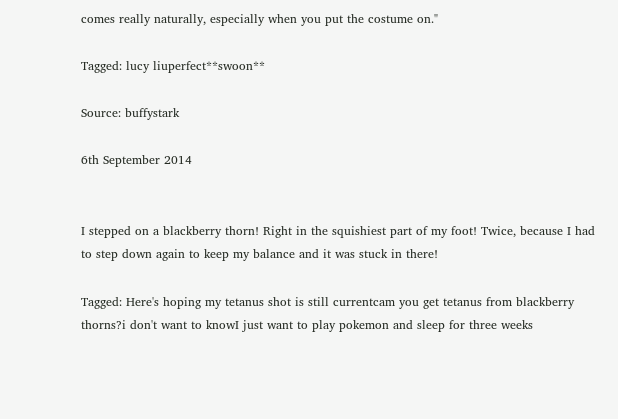comes really naturally, especially when you put the costume on."

Tagged: lucy liuperfect**swoon**

Source: buffystark

6th September 2014


I stepped on a blackberry thorn! Right in the squishiest part of my foot! Twice, because I had to step down again to keep my balance and it was stuck in there!

Tagged: Here's hoping my tetanus shot is still currentcam you get tetanus from blackberry thorns?i don't want to knowI just want to play pokemon and sleep for three weeks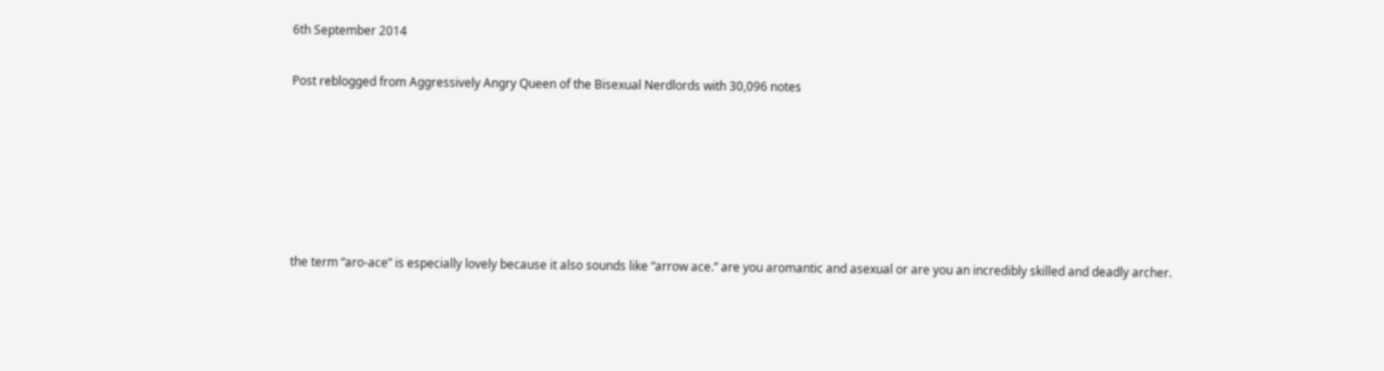6th September 2014

Post reblogged from Aggressively Angry Queen of the Bisexual Nerdlords with 30,096 notes






the term “aro-ace” is especially lovely because it also sounds like “arrow ace.” are you aromantic and asexual or are you an incredibly skilled and deadly archer.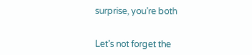surprise, you’re both


Let’s not forget the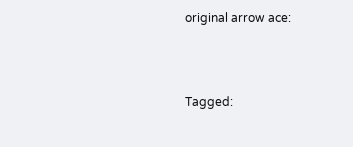original arrow ace:



Tagged: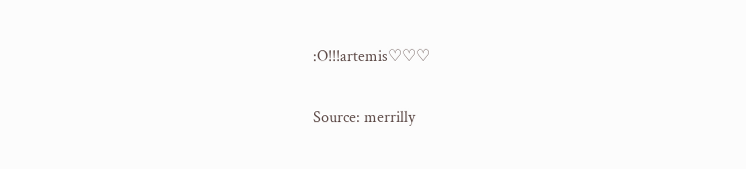:O!!!artemis♡♡♡

Source: merrilly